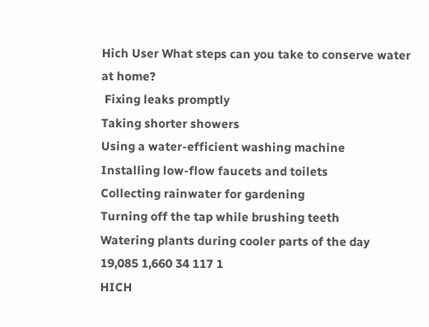Hich User What steps can you take to conserve water at home?
 Fixing leaks promptly
Taking shorter showers
Using a water-efficient washing machine
Installing low-flow faucets and toilets
Collecting rainwater for gardening
Turning off the tap while brushing teeth
Watering plants during cooler parts of the day
19,085 1,660 34 117 1
HICH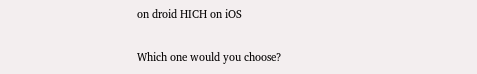on droid HICH on iOS

Which one would you choose?